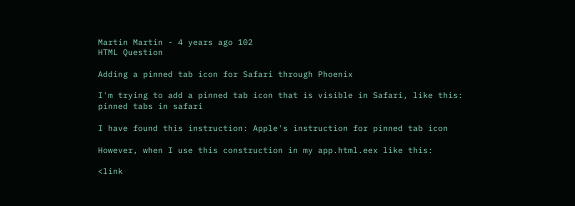Martin Martin - 4 years ago 102
HTML Question

Adding a pinned tab icon for Safari through Phoenix

I'm trying to add a pinned tab icon that is visible in Safari, like this:
pinned tabs in safari

I have found this instruction: Apple's instruction for pinned tab icon

However, when I use this construction in my app.html.eex like this:

<link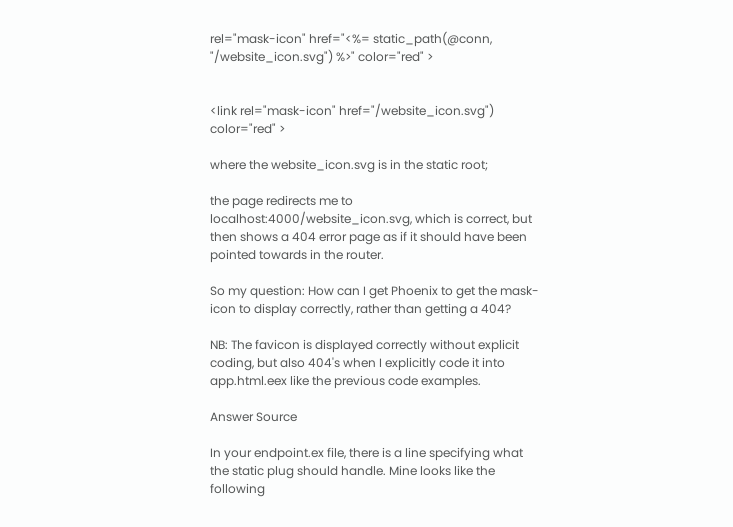rel="mask-icon" href="<%= static_path(@conn, "/website_icon.svg") %>" color="red" >


<link rel="mask-icon" href="/website_icon.svg") color="red" >

where the website_icon.svg is in the static root;

the page redirects me to localhost:4000/website_icon.svg, which is correct, but then shows a 404 error page as if it should have been pointed towards in the router.

So my question: How can I get Phoenix to get the mask-icon to display correctly, rather than getting a 404?

NB: The favicon is displayed correctly without explicit coding, but also 404's when I explicitly code it into app.html.eex like the previous code examples.

Answer Source

In your endpoint.ex file, there is a line specifying what the static plug should handle. Mine looks like the following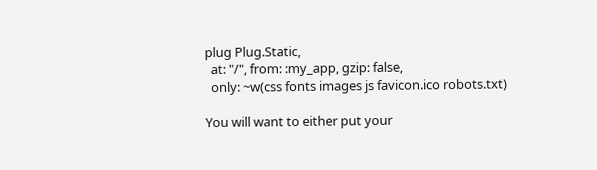plug Plug.Static,
  at: "/", from: :my_app, gzip: false,
  only: ~w(css fonts images js favicon.ico robots.txt)

You will want to either put your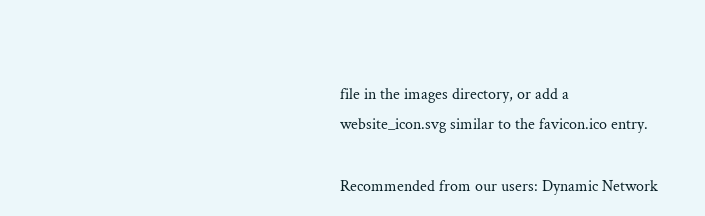file in the images directory, or add a website_icon.svg similar to the favicon.ico entry.

Recommended from our users: Dynamic Network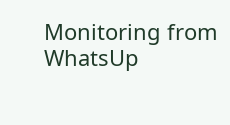Monitoring from WhatsUp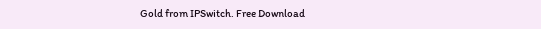Gold from IPSwitch. Free Download